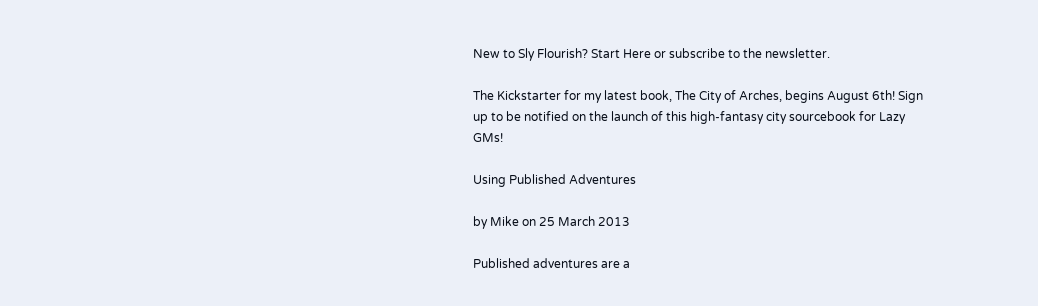New to Sly Flourish? Start Here or subscribe to the newsletter.

The Kickstarter for my latest book, The City of Arches, begins August 6th! Sign up to be notified on the launch of this high-fantasy city sourcebook for Lazy GMs!

Using Published Adventures

by Mike on 25 March 2013

Published adventures are a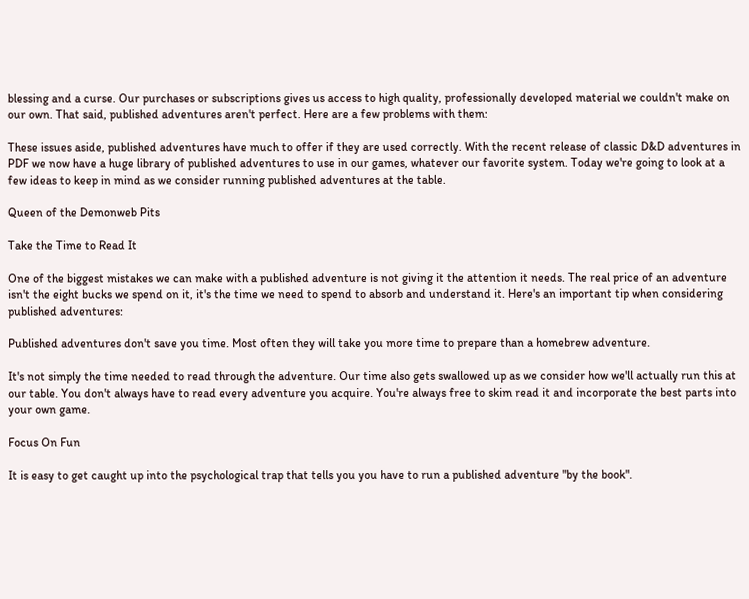blessing and a curse. Our purchases or subscriptions gives us access to high quality, professionally developed material we couldn't make on our own. That said, published adventures aren't perfect. Here are a few problems with them:

These issues aside, published adventures have much to offer if they are used correctly. With the recent release of classic D&D adventures in PDF we now have a huge library of published adventures to use in our games, whatever our favorite system. Today we're going to look at a few ideas to keep in mind as we consider running published adventures at the table.

Queen of the Demonweb Pits

Take the Time to Read It

One of the biggest mistakes we can make with a published adventure is not giving it the attention it needs. The real price of an adventure isn't the eight bucks we spend on it, it's the time we need to spend to absorb and understand it. Here's an important tip when considering published adventures:

Published adventures don't save you time. Most often they will take you more time to prepare than a homebrew adventure.

It's not simply the time needed to read through the adventure. Our time also gets swallowed up as we consider how we'll actually run this at our table. You don't always have to read every adventure you acquire. You're always free to skim read it and incorporate the best parts into your own game.

Focus On Fun

It is easy to get caught up into the psychological trap that tells you you have to run a published adventure "by the book".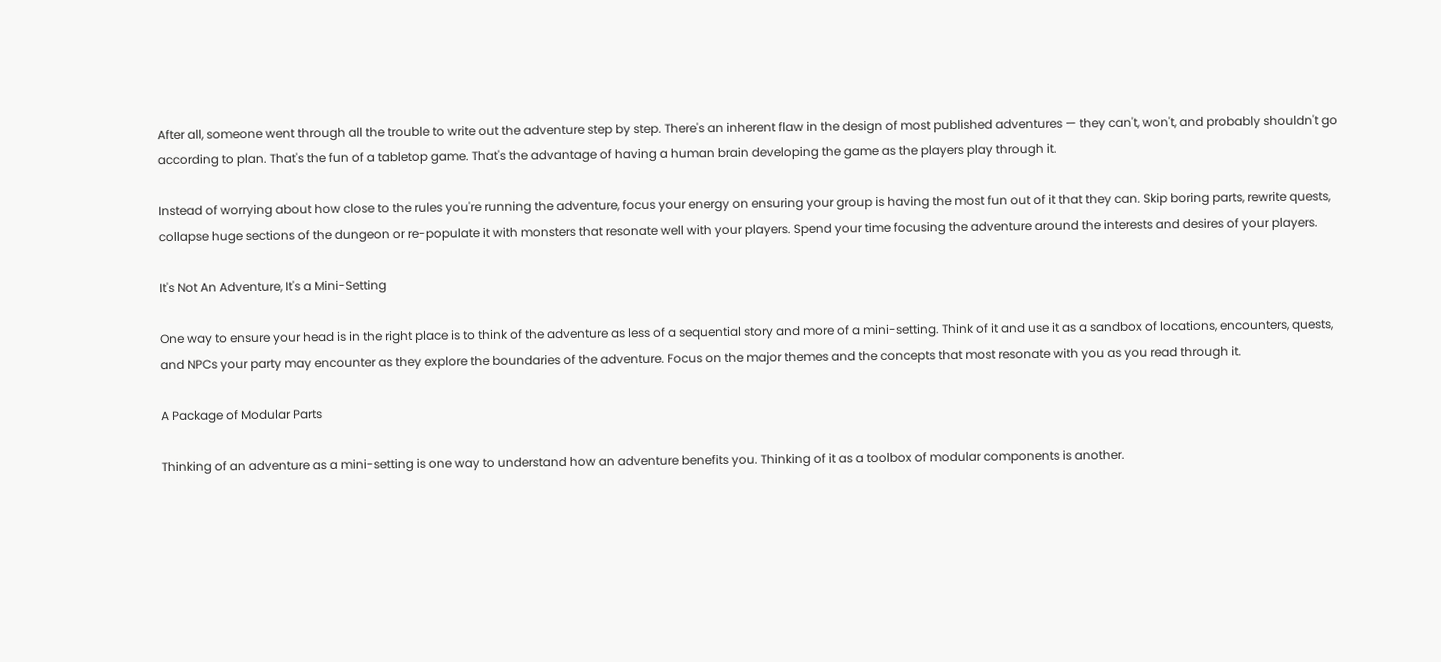After all, someone went through all the trouble to write out the adventure step by step. There's an inherent flaw in the design of most published adventures — they can't, won't, and probably shouldn't go according to plan. That's the fun of a tabletop game. That's the advantage of having a human brain developing the game as the players play through it.

Instead of worrying about how close to the rules you're running the adventure, focus your energy on ensuring your group is having the most fun out of it that they can. Skip boring parts, rewrite quests, collapse huge sections of the dungeon or re-populate it with monsters that resonate well with your players. Spend your time focusing the adventure around the interests and desires of your players.

It's Not An Adventure, It's a Mini-Setting

One way to ensure your head is in the right place is to think of the adventure as less of a sequential story and more of a mini-setting. Think of it and use it as a sandbox of locations, encounters, quests, and NPCs your party may encounter as they explore the boundaries of the adventure. Focus on the major themes and the concepts that most resonate with you as you read through it.

A Package of Modular Parts

Thinking of an adventure as a mini-setting is one way to understand how an adventure benefits you. Thinking of it as a toolbox of modular components is another.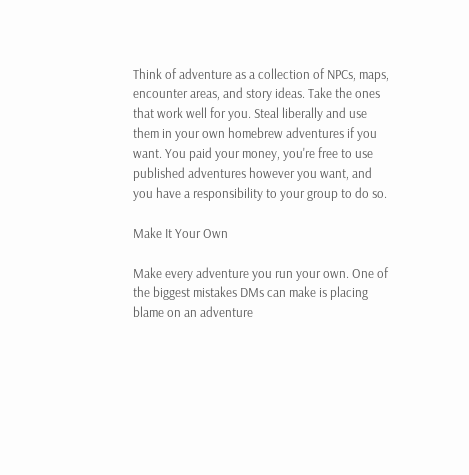Think of adventure as a collection of NPCs, maps, encounter areas, and story ideas. Take the ones that work well for you. Steal liberally and use them in your own homebrew adventures if you want. You paid your money, you're free to use published adventures however you want, and you have a responsibility to your group to do so.

Make It Your Own

Make every adventure you run your own. One of the biggest mistakes DMs can make is placing blame on an adventure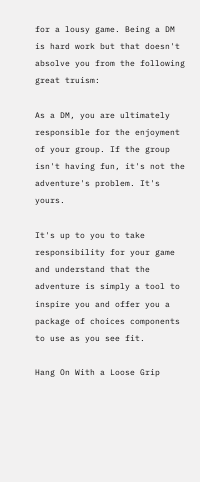for a lousy game. Being a DM is hard work but that doesn't absolve you from the following great truism:

As a DM, you are ultimately responsible for the enjoyment of your group. If the group isn't having fun, it's not the adventure's problem. It's yours.

It's up to you to take responsibility for your game and understand that the adventure is simply a tool to inspire you and offer you a package of choices components to use as you see fit.

Hang On With a Loose Grip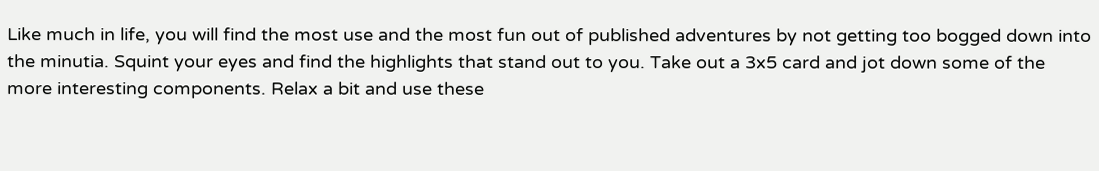Like much in life, you will find the most use and the most fun out of published adventures by not getting too bogged down into the minutia. Squint your eyes and find the highlights that stand out to you. Take out a 3x5 card and jot down some of the more interesting components. Relax a bit and use these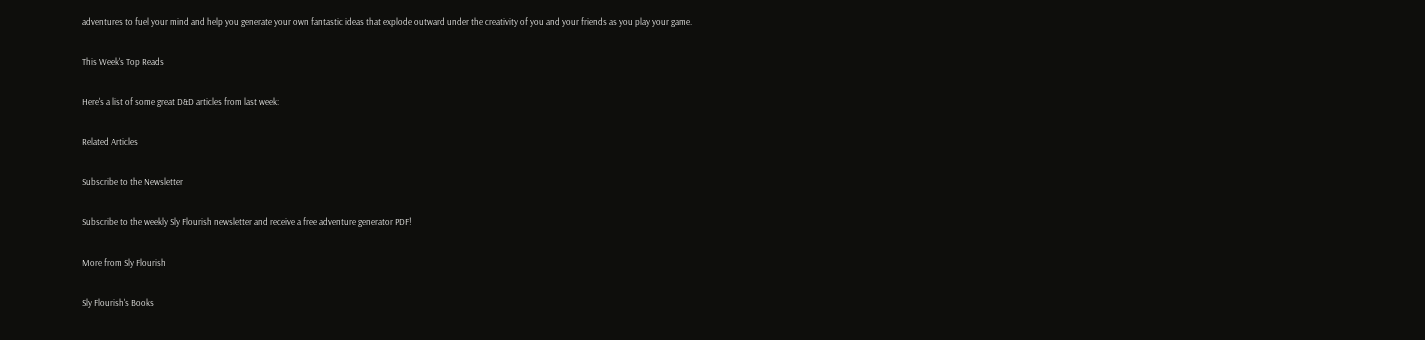adventures to fuel your mind and help you generate your own fantastic ideas that explode outward under the creativity of you and your friends as you play your game.

This Week's Top Reads

Here's a list of some great D&D articles from last week:

Related Articles

Subscribe to the Newsletter

Subscribe to the weekly Sly Flourish newsletter and receive a free adventure generator PDF!

More from Sly Flourish

Sly Flourish's Books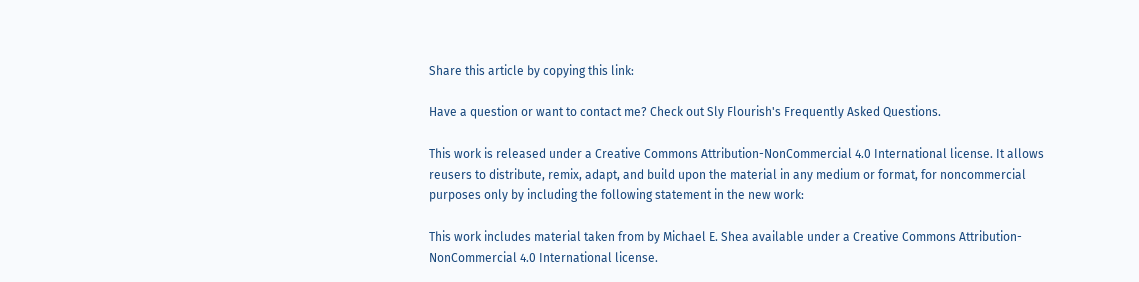Share this article by copying this link:

Have a question or want to contact me? Check out Sly Flourish's Frequently Asked Questions.

This work is released under a Creative Commons Attribution-NonCommercial 4.0 International license. It allows reusers to distribute, remix, adapt, and build upon the material in any medium or format, for noncommercial purposes only by including the following statement in the new work:

This work includes material taken from by Michael E. Shea available under a Creative Commons Attribution-NonCommercial 4.0 International license.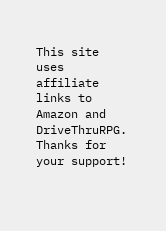This site uses affiliate links to Amazon and DriveThruRPG. Thanks for your support!